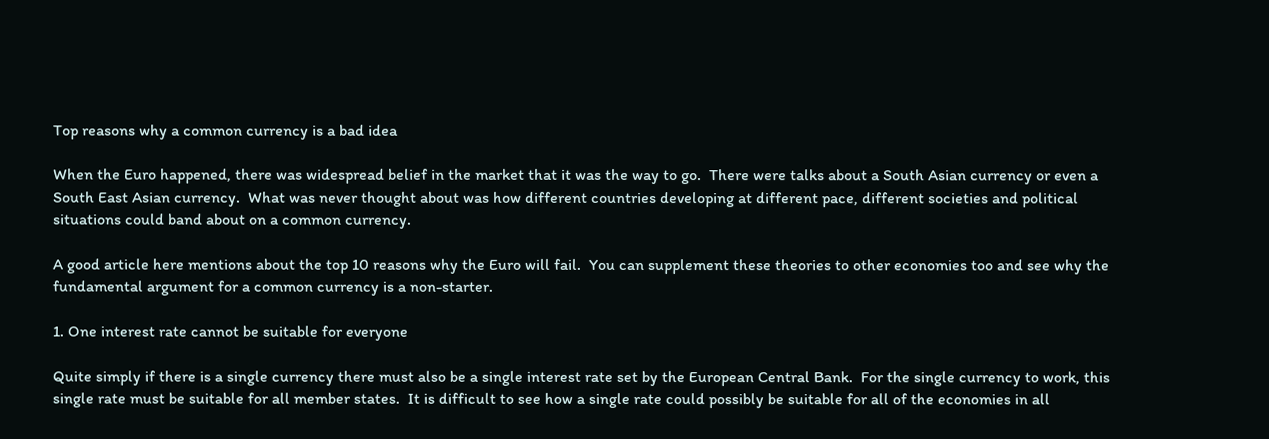Top reasons why a common currency is a bad idea

When the Euro happened, there was widespread belief in the market that it was the way to go.  There were talks about a South Asian currency or even a South East Asian currency.  What was never thought about was how different countries developing at different pace, different societies and political situations could band about on a common currency.

A good article here mentions about the top 10 reasons why the Euro will fail.  You can supplement these theories to other economies too and see why the fundamental argument for a common currency is a non-starter.

1. One interest rate cannot be suitable for everyone

Quite simply if there is a single currency there must also be a single interest rate set by the European Central Bank.  For the single currency to work, this single rate must be suitable for all member states.  It is difficult to see how a single rate could possibly be suitable for all of the economies in all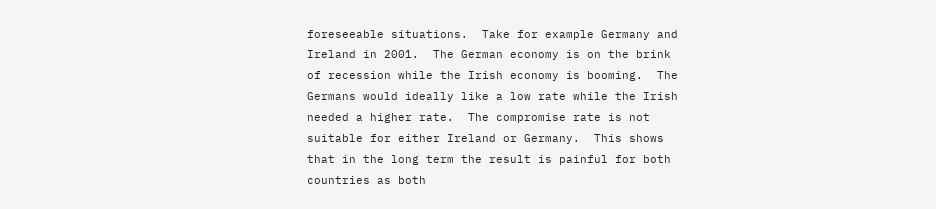foreseeable situations.  Take for example Germany and Ireland in 2001.  The German economy is on the brink of recession while the Irish economy is booming.  The Germans would ideally like a low rate while the Irish needed a higher rate.  The compromise rate is not suitable for either Ireland or Germany.  This shows that in the long term the result is painful for both countries as both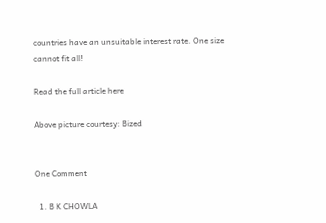countries have an unsuitable interest rate. One size cannot fit all!

Read the full article here

Above picture courtesy: Bized


One Comment

  1. B K CHOWLA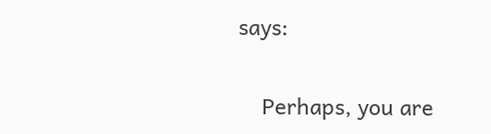says:

    Perhaps, you are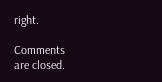right.

Comments are closed.